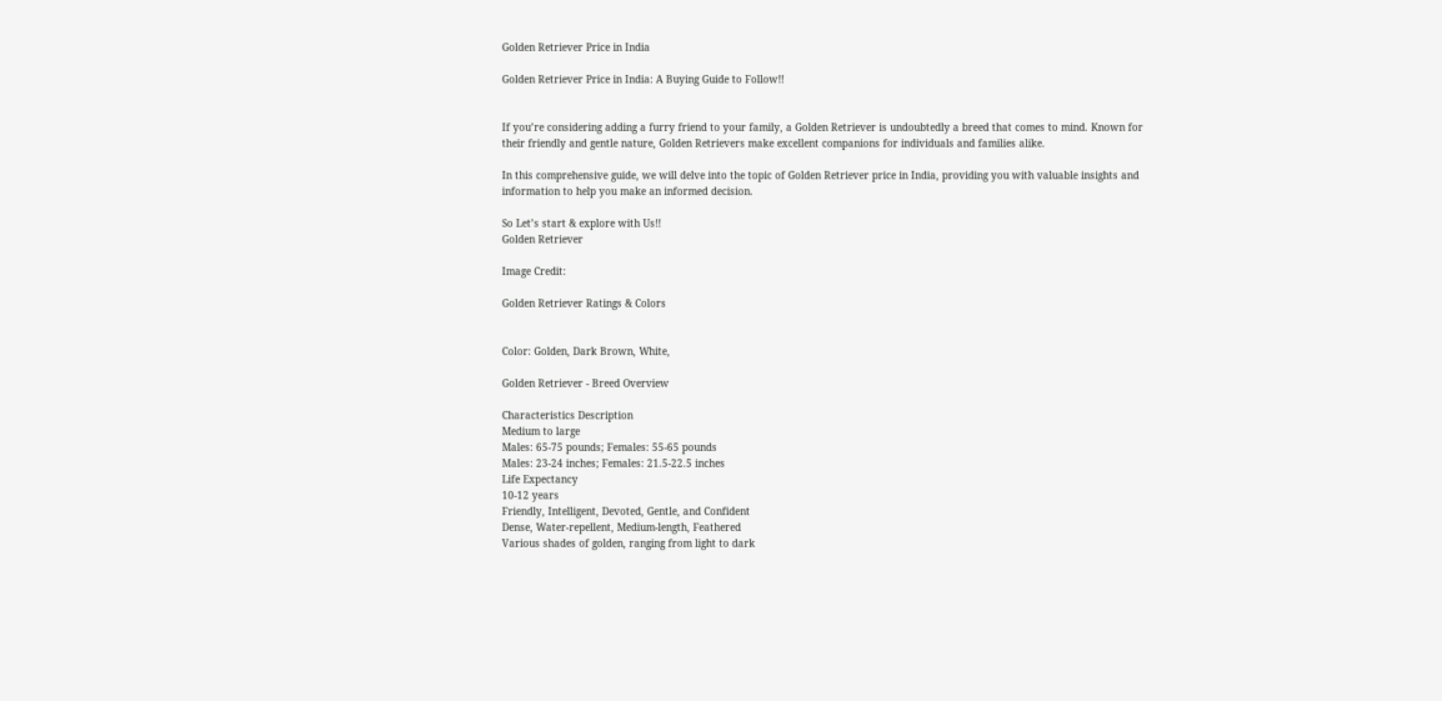Golden Retriever Price in India

Golden Retriever Price in India: A Buying Guide to Follow!!


If you’re considering adding a furry friend to your family, a Golden Retriever is undoubtedly a breed that comes to mind. Known for their friendly and gentle nature, Golden Retrievers make excellent companions for individuals and families alike.

In this comprehensive guide, we will delve into the topic of Golden Retriever price in India, providing you with valuable insights and information to help you make an informed decision.

So Let’s start & explore with Us!!
Golden Retriever

Image Credit:

Golden Retriever Ratings & Colors


Color: Golden, Dark Brown, White,

Golden Retriever - Breed Overview

Characteristics Description
Medium to large
Males: 65-75 pounds; Females: 55-65 pounds
Males: 23-24 inches; Females: 21.5-22.5 inches
Life Expectancy
10-12 years
Friendly, Intelligent, Devoted, Gentle, and Confident
Dense, Water-repellent, Medium-length, Feathered
Various shades of golden, ranging from light to dark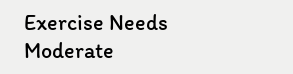Exercise Needs
Moderate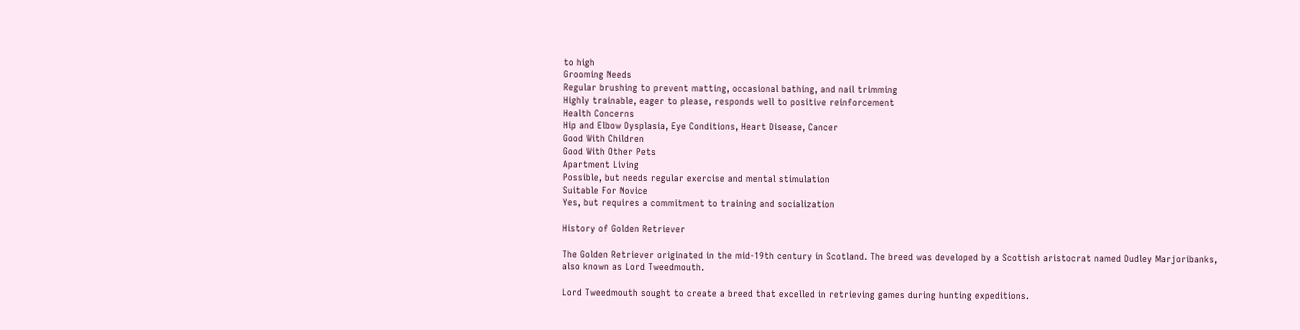to high
Grooming Needs
Regular brushing to prevent matting, occasional bathing, and nail trimming
Highly trainable, eager to please, responds well to positive reinforcement
Health Concerns
Hip and Elbow Dysplasia, Eye Conditions, Heart Disease, Cancer
Good With Children
Good With Other Pets
Apartment Living
Possible, but needs regular exercise and mental stimulation
Suitable For Novice
Yes, but requires a commitment to training and socialization

History of Golden Retriever

The Golden Retriever originated in the mid-19th century in Scotland. The breed was developed by a Scottish aristocrat named Dudley Marjoribanks, also known as Lord Tweedmouth.

Lord Tweedmouth sought to create a breed that excelled in retrieving games during hunting expeditions.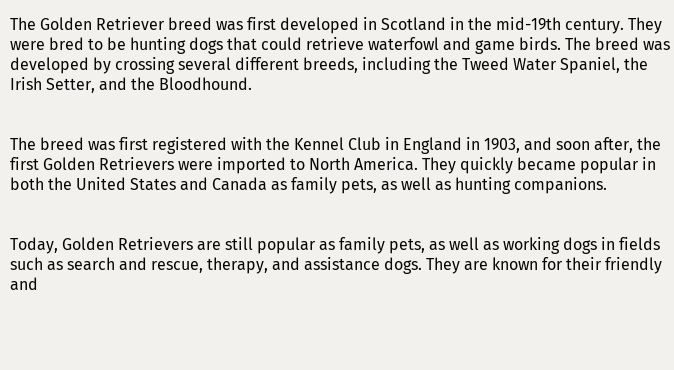The Golden Retriever breed was first developed in Scotland in the mid-19th century. They were bred to be hunting dogs that could retrieve waterfowl and game birds. The breed was developed by crossing several different breeds, including the Tweed Water Spaniel, the Irish Setter, and the Bloodhound.


The breed was first registered with the Kennel Club in England in 1903, and soon after, the first Golden Retrievers were imported to North America. They quickly became popular in both the United States and Canada as family pets, as well as hunting companions.


Today, Golden Retrievers are still popular as family pets, as well as working dogs in fields such as search and rescue, therapy, and assistance dogs. They are known for their friendly and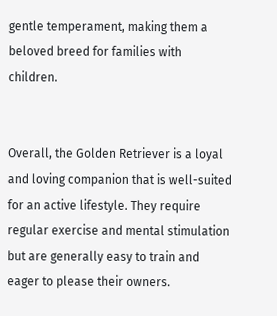gentle temperament, making them a beloved breed for families with children.


Overall, the Golden Retriever is a loyal and loving companion that is well-suited for an active lifestyle. They require regular exercise and mental stimulation but are generally easy to train and eager to please their owners.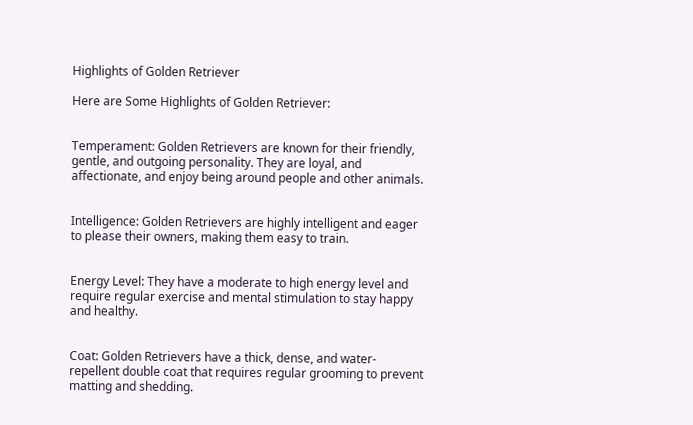Highlights of Golden Retriever

Here are Some Highlights of Golden Retriever:


Temperament: Golden Retrievers are known for their friendly, gentle, and outgoing personality. They are loyal, and affectionate, and enjoy being around people and other animals.


Intelligence: Golden Retrievers are highly intelligent and eager to please their owners, making them easy to train.


Energy Level: They have a moderate to high energy level and require regular exercise and mental stimulation to stay happy and healthy.


Coat: Golden Retrievers have a thick, dense, and water-repellent double coat that requires regular grooming to prevent matting and shedding.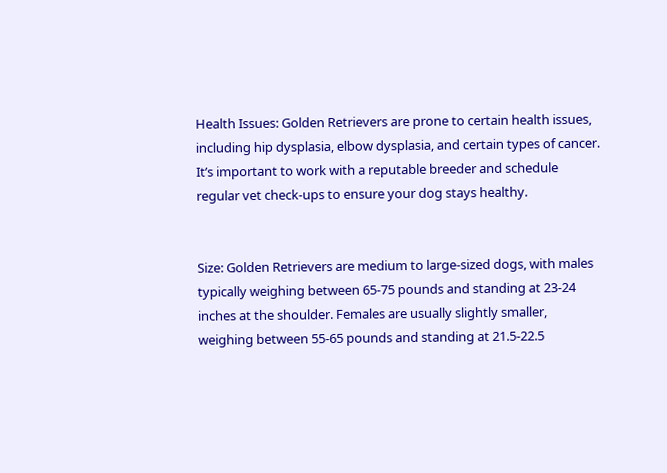Health Issues: Golden Retrievers are prone to certain health issues, including hip dysplasia, elbow dysplasia, and certain types of cancer. It’s important to work with a reputable breeder and schedule regular vet check-ups to ensure your dog stays healthy.


Size: Golden Retrievers are medium to large-sized dogs, with males typically weighing between 65-75 pounds and standing at 23-24 inches at the shoulder. Females are usually slightly smaller, weighing between 55-65 pounds and standing at 21.5-22.5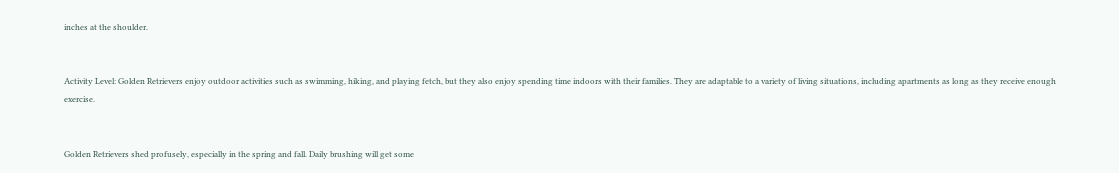inches at the shoulder.


Activity Level: Golden Retrievers enjoy outdoor activities such as swimming, hiking, and playing fetch, but they also enjoy spending time indoors with their families. They are adaptable to a variety of living situations, including apartments as long as they receive enough exercise.


Golden Retrievers shed profusely, especially in the spring and fall. Daily brushing will get some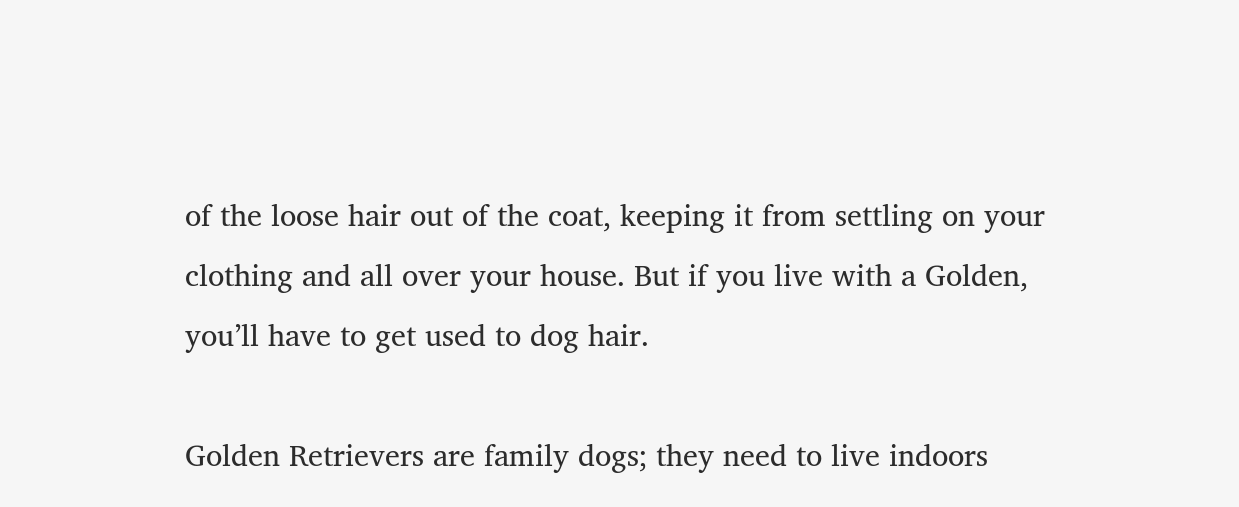of the loose hair out of the coat, keeping it from settling on your clothing and all over your house. But if you live with a Golden, you’ll have to get used to dog hair.

Golden Retrievers are family dogs; they need to live indoors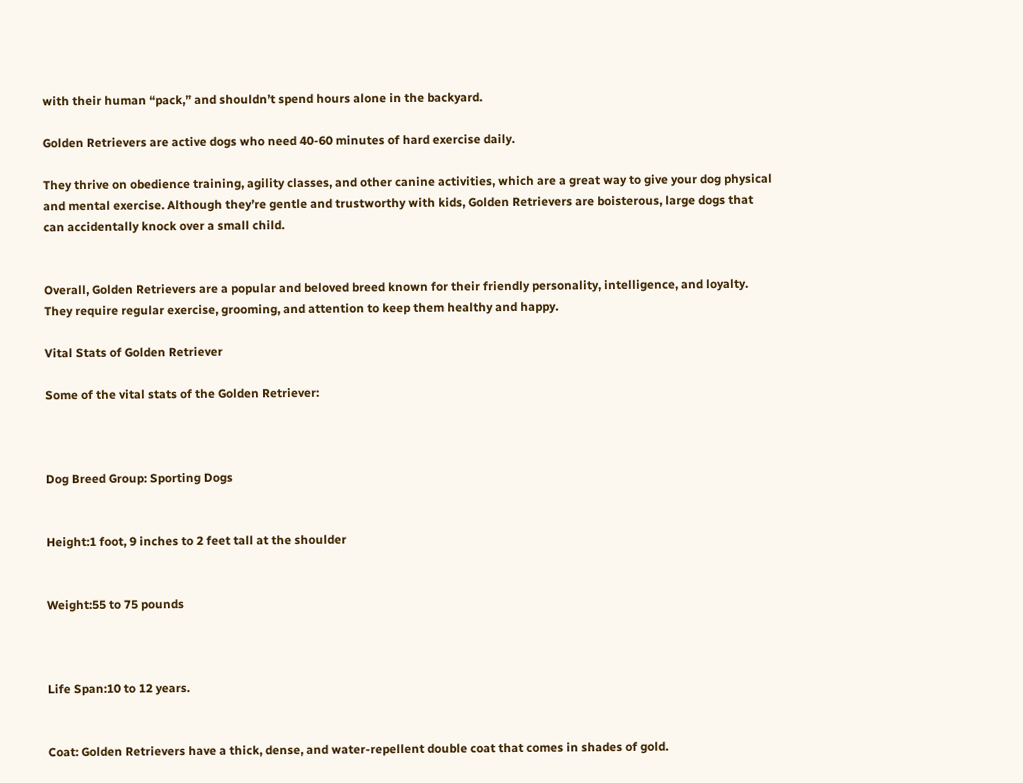with their human “pack,” and shouldn’t spend hours alone in the backyard.

Golden Retrievers are active dogs who need 40-60 minutes of hard exercise daily.

They thrive on obedience training, agility classes, and other canine activities, which are a great way to give your dog physical and mental exercise. Although they’re gentle and trustworthy with kids, Golden Retrievers are boisterous, large dogs that can accidentally knock over a small child.


Overall, Golden Retrievers are a popular and beloved breed known for their friendly personality, intelligence, and loyalty. They require regular exercise, grooming, and attention to keep them healthy and happy.

Vital Stats of Golden Retriever

Some of the vital stats of the Golden Retriever:



Dog Breed Group: Sporting Dogs


Height:1 foot, 9 inches to 2 feet tall at the shoulder


Weight:55 to 75 pounds



Life Span:10 to 12 years.


Coat: Golden Retrievers have a thick, dense, and water-repellent double coat that comes in shades of gold.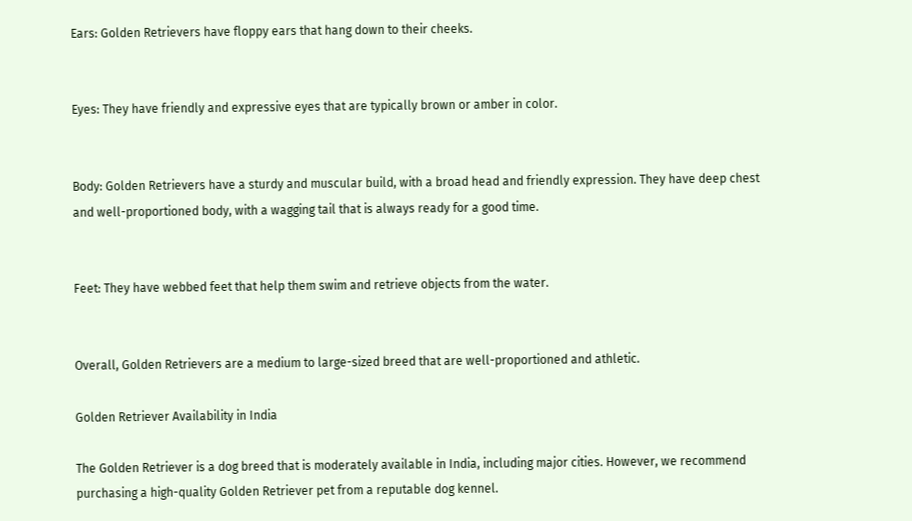Ears: Golden Retrievers have floppy ears that hang down to their cheeks.


Eyes: They have friendly and expressive eyes that are typically brown or amber in color.


Body: Golden Retrievers have a sturdy and muscular build, with a broad head and friendly expression. They have deep chest and well-proportioned body, with a wagging tail that is always ready for a good time.


Feet: They have webbed feet that help them swim and retrieve objects from the water.


Overall, Golden Retrievers are a medium to large-sized breed that are well-proportioned and athletic.

Golden Retriever Availability in India

The Golden Retriever is a dog breed that is moderately available in India, including major cities. However, we recommend purchasing a high-quality Golden Retriever pet from a reputable dog kennel.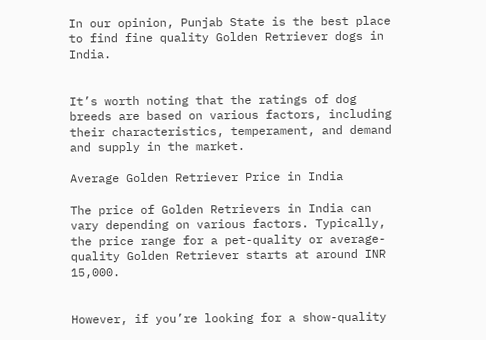In our opinion, Punjab State is the best place to find fine quality Golden Retriever dogs in India.


It’s worth noting that the ratings of dog breeds are based on various factors, including their characteristics, temperament, and demand and supply in the market.

Average Golden Retriever Price in India

The price of Golden Retrievers in India can vary depending on various factors. Typically, the price range for a pet-quality or average-quality Golden Retriever starts at around INR 15,000.


However, if you’re looking for a show-quality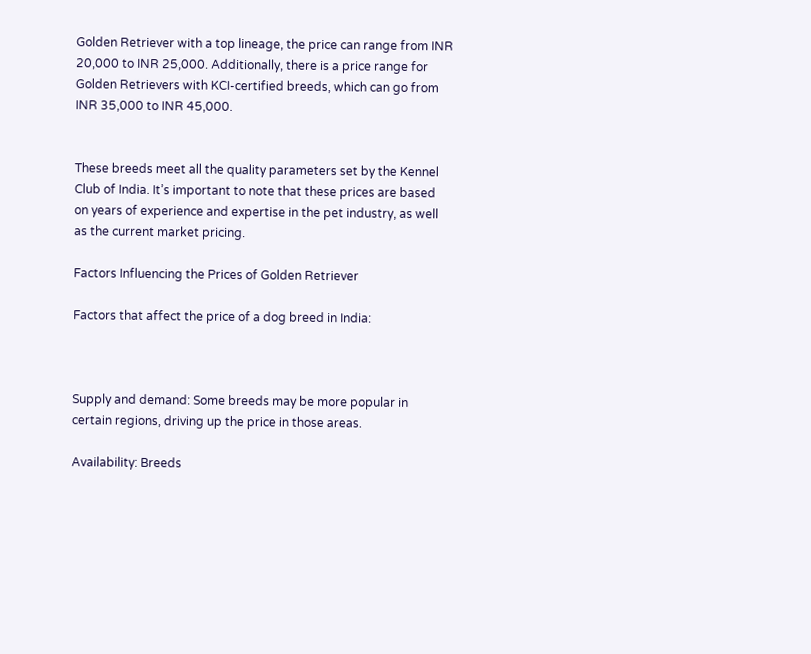Golden Retriever with a top lineage, the price can range from INR 20,000 to INR 25,000. Additionally, there is a price range for Golden Retrievers with KCI-certified breeds, which can go from INR 35,000 to INR 45,000.


These breeds meet all the quality parameters set by the Kennel Club of India. It’s important to note that these prices are based on years of experience and expertise in the pet industry, as well as the current market pricing.

Factors Influencing the Prices of Golden Retriever

Factors that affect the price of a dog breed in India:



Supply and demand: Some breeds may be more popular in certain regions, driving up the price in those areas.

Availability: Breeds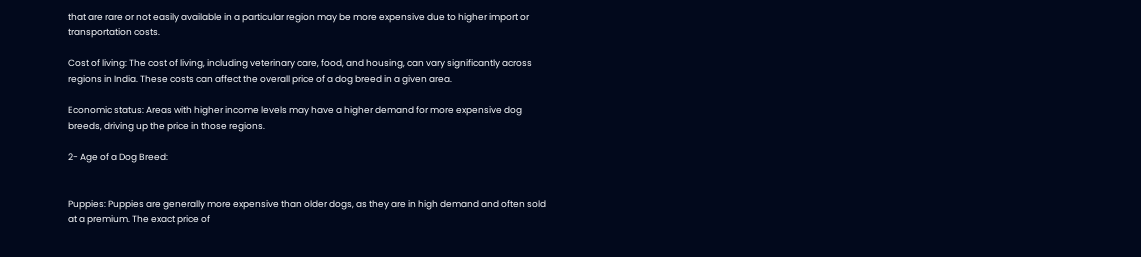that are rare or not easily available in a particular region may be more expensive due to higher import or transportation costs.

Cost of living: The cost of living, including veterinary care, food, and housing, can vary significantly across regions in India. These costs can affect the overall price of a dog breed in a given area.

Economic status: Areas with higher income levels may have a higher demand for more expensive dog breeds, driving up the price in those regions.

2- Age of a Dog Breed:


Puppies: Puppies are generally more expensive than older dogs, as they are in high demand and often sold at a premium. The exact price of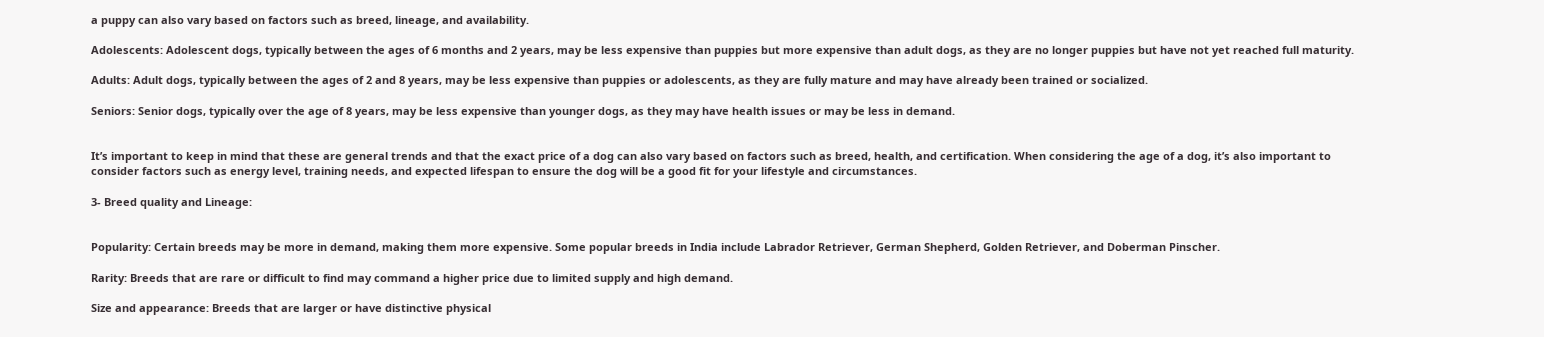a puppy can also vary based on factors such as breed, lineage, and availability.

Adolescents: Adolescent dogs, typically between the ages of 6 months and 2 years, may be less expensive than puppies but more expensive than adult dogs, as they are no longer puppies but have not yet reached full maturity.

Adults: Adult dogs, typically between the ages of 2 and 8 years, may be less expensive than puppies or adolescents, as they are fully mature and may have already been trained or socialized.

Seniors: Senior dogs, typically over the age of 8 years, may be less expensive than younger dogs, as they may have health issues or may be less in demand.


It’s important to keep in mind that these are general trends and that the exact price of a dog can also vary based on factors such as breed, health, and certification. When considering the age of a dog, it’s also important to consider factors such as energy level, training needs, and expected lifespan to ensure the dog will be a good fit for your lifestyle and circumstances.

3- Breed quality and Lineage:


Popularity: Certain breeds may be more in demand, making them more expensive. Some popular breeds in India include Labrador Retriever, German Shepherd, Golden Retriever, and Doberman Pinscher.

Rarity: Breeds that are rare or difficult to find may command a higher price due to limited supply and high demand.

Size and appearance: Breeds that are larger or have distinctive physical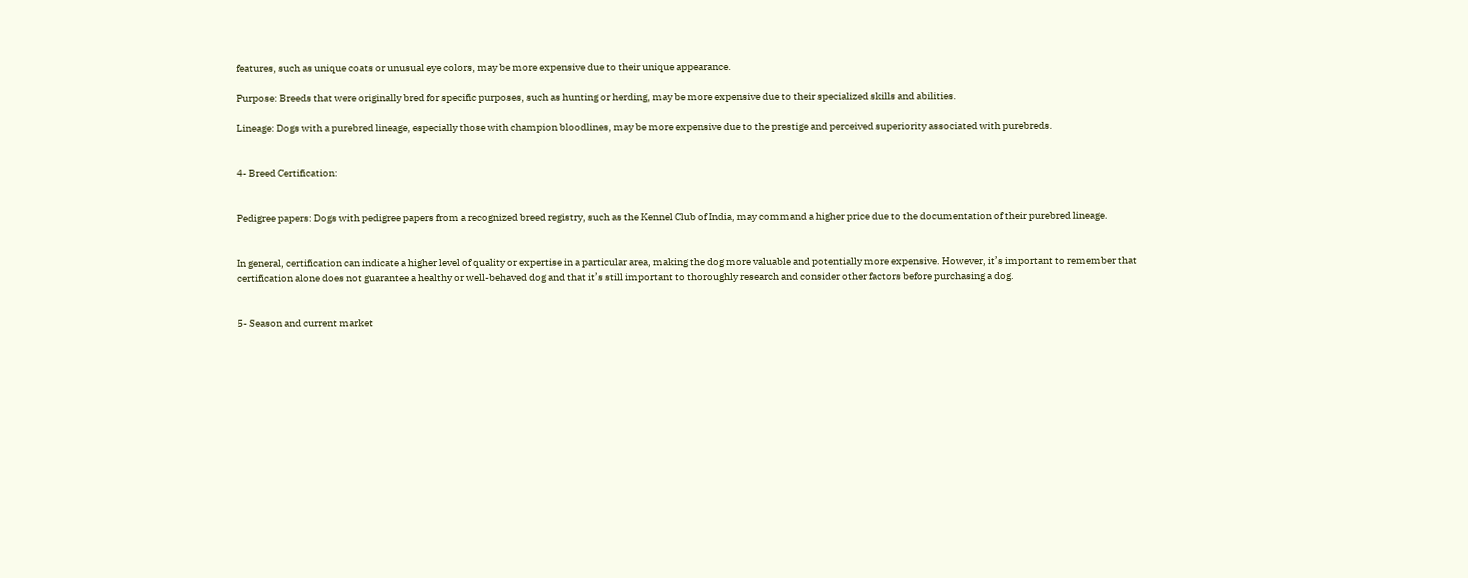features, such as unique coats or unusual eye colors, may be more expensive due to their unique appearance.

Purpose: Breeds that were originally bred for specific purposes, such as hunting or herding, may be more expensive due to their specialized skills and abilities.

Lineage: Dogs with a purebred lineage, especially those with champion bloodlines, may be more expensive due to the prestige and perceived superiority associated with purebreds.


4- Breed Certification:


Pedigree papers: Dogs with pedigree papers from a recognized breed registry, such as the Kennel Club of India, may command a higher price due to the documentation of their purebred lineage.


In general, certification can indicate a higher level of quality or expertise in a particular area, making the dog more valuable and potentially more expensive. However, it’s important to remember that certification alone does not guarantee a healthy or well-behaved dog and that it’s still important to thoroughly research and consider other factors before purchasing a dog.


5- Season and current market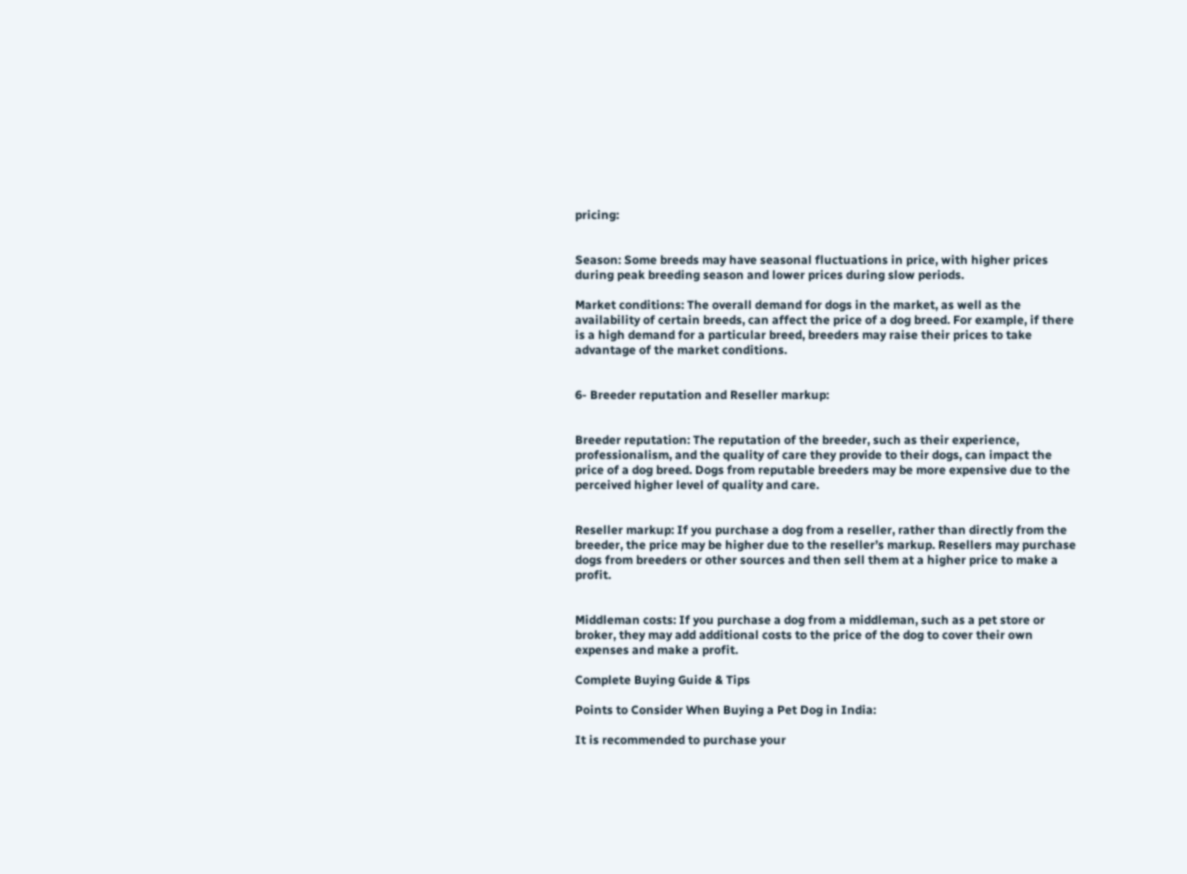pricing:


Season: Some breeds may have seasonal fluctuations in price, with higher prices during peak breeding season and lower prices during slow periods.

Market conditions: The overall demand for dogs in the market, as well as the availability of certain breeds, can affect the price of a dog breed. For example, if there is a high demand for a particular breed, breeders may raise their prices to take advantage of the market conditions.


6- Breeder reputation and Reseller markup:


Breeder reputation: The reputation of the breeder, such as their experience, professionalism, and the quality of care they provide to their dogs, can impact the price of a dog breed. Dogs from reputable breeders may be more expensive due to the perceived higher level of quality and care.


Reseller markup: If you purchase a dog from a reseller, rather than directly from the breeder, the price may be higher due to the reseller’s markup. Resellers may purchase dogs from breeders or other sources and then sell them at a higher price to make a profit.


Middleman costs: If you purchase a dog from a middleman, such as a pet store or broker, they may add additional costs to the price of the dog to cover their own expenses and make a profit.

Complete Buying Guide & Tips

Points to Consider When Buying a Pet Dog in India:

It is recommended to purchase your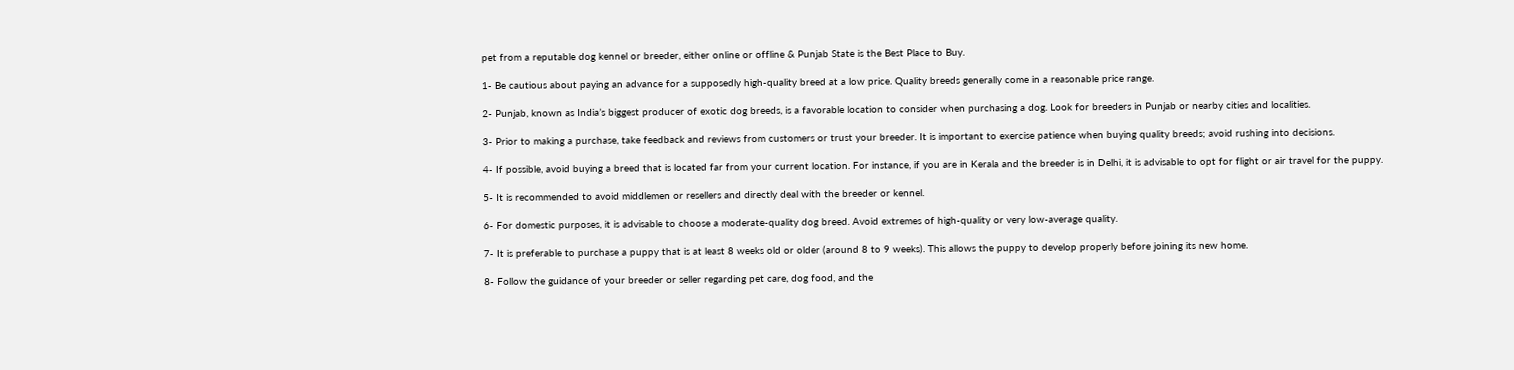pet from a reputable dog kennel or breeder, either online or offline & Punjab State is the Best Place to Buy.

1- Be cautious about paying an advance for a supposedly high-quality breed at a low price. Quality breeds generally come in a reasonable price range.

2- Punjab, known as India’s biggest producer of exotic dog breeds, is a favorable location to consider when purchasing a dog. Look for breeders in Punjab or nearby cities and localities.

3- Prior to making a purchase, take feedback and reviews from customers or trust your breeder. It is important to exercise patience when buying quality breeds; avoid rushing into decisions.

4- If possible, avoid buying a breed that is located far from your current location. For instance, if you are in Kerala and the breeder is in Delhi, it is advisable to opt for flight or air travel for the puppy.

5- It is recommended to avoid middlemen or resellers and directly deal with the breeder or kennel.

6- For domestic purposes, it is advisable to choose a moderate-quality dog breed. Avoid extremes of high-quality or very low-average quality.

7- It is preferable to purchase a puppy that is at least 8 weeks old or older (around 8 to 9 weeks). This allows the puppy to develop properly before joining its new home.

8- Follow the guidance of your breeder or seller regarding pet care, dog food, and the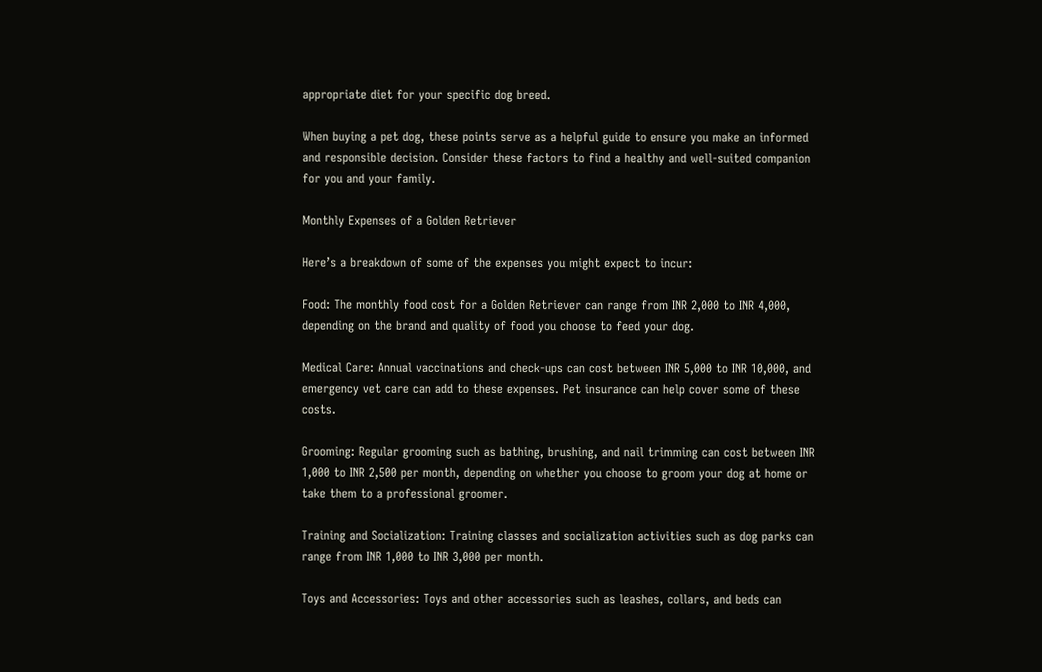appropriate diet for your specific dog breed.

When buying a pet dog, these points serve as a helpful guide to ensure you make an informed and responsible decision. Consider these factors to find a healthy and well-suited companion for you and your family.

Monthly Expenses of a Golden Retriever

Here’s a breakdown of some of the expenses you might expect to incur:

Food: The monthly food cost for a Golden Retriever can range from INR 2,000 to INR 4,000, depending on the brand and quality of food you choose to feed your dog.

Medical Care: Annual vaccinations and check-ups can cost between INR 5,000 to INR 10,000, and emergency vet care can add to these expenses. Pet insurance can help cover some of these costs.

Grooming: Regular grooming such as bathing, brushing, and nail trimming can cost between INR 1,000 to INR 2,500 per month, depending on whether you choose to groom your dog at home or take them to a professional groomer.

Training and Socialization: Training classes and socialization activities such as dog parks can range from INR 1,000 to INR 3,000 per month.

Toys and Accessories: Toys and other accessories such as leashes, collars, and beds can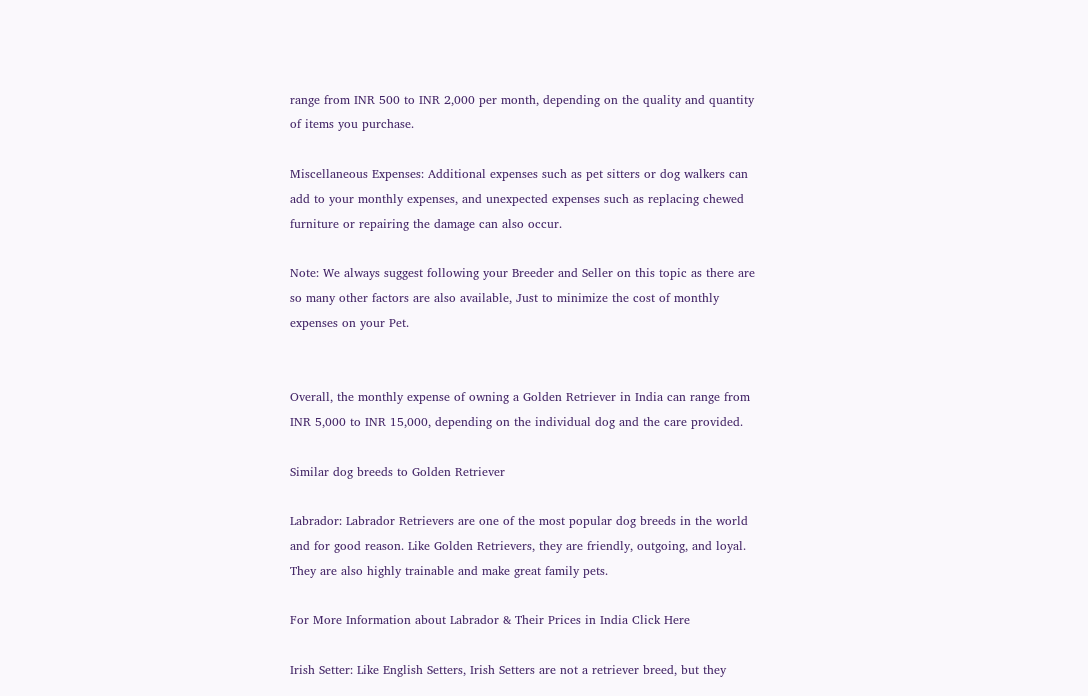range from INR 500 to INR 2,000 per month, depending on the quality and quantity of items you purchase.

Miscellaneous Expenses: Additional expenses such as pet sitters or dog walkers can add to your monthly expenses, and unexpected expenses such as replacing chewed furniture or repairing the damage can also occur.

Note: We always suggest following your Breeder and Seller on this topic as there are so many other factors are also available, Just to minimize the cost of monthly expenses on your Pet.


Overall, the monthly expense of owning a Golden Retriever in India can range from INR 5,000 to INR 15,000, depending on the individual dog and the care provided.

Similar dog breeds to Golden Retriever

Labrador: Labrador Retrievers are one of the most popular dog breeds in the world and for good reason. Like Golden Retrievers, they are friendly, outgoing, and loyal. They are also highly trainable and make great family pets.

For More Information about Labrador & Their Prices in India Click Here

Irish Setter: Like English Setters, Irish Setters are not a retriever breed, but they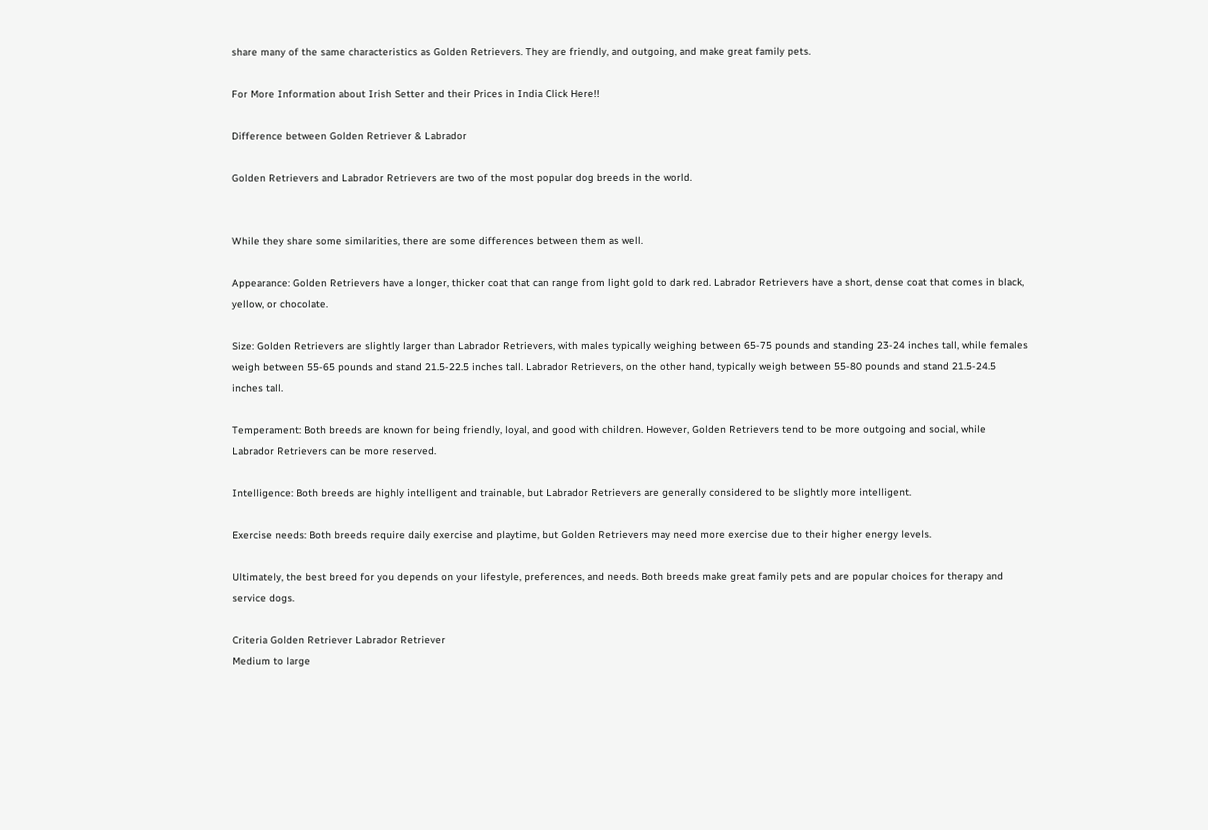share many of the same characteristics as Golden Retrievers. They are friendly, and outgoing, and make great family pets.

For More Information about Irish Setter and their Prices in India Click Here!!

Difference between Golden Retriever & Labrador

Golden Retrievers and Labrador Retrievers are two of the most popular dog breeds in the world.


While they share some similarities, there are some differences between them as well.

Appearance: Golden Retrievers have a longer, thicker coat that can range from light gold to dark red. Labrador Retrievers have a short, dense coat that comes in black, yellow, or chocolate.

Size: Golden Retrievers are slightly larger than Labrador Retrievers, with males typically weighing between 65-75 pounds and standing 23-24 inches tall, while females weigh between 55-65 pounds and stand 21.5-22.5 inches tall. Labrador Retrievers, on the other hand, typically weigh between 55-80 pounds and stand 21.5-24.5 inches tall.

Temperament: Both breeds are known for being friendly, loyal, and good with children. However, Golden Retrievers tend to be more outgoing and social, while Labrador Retrievers can be more reserved.

Intelligence: Both breeds are highly intelligent and trainable, but Labrador Retrievers are generally considered to be slightly more intelligent.

Exercise needs: Both breeds require daily exercise and playtime, but Golden Retrievers may need more exercise due to their higher energy levels.

Ultimately, the best breed for you depends on your lifestyle, preferences, and needs. Both breeds make great family pets and are popular choices for therapy and service dogs.

Criteria Golden Retriever Labrador Retriever
Medium to large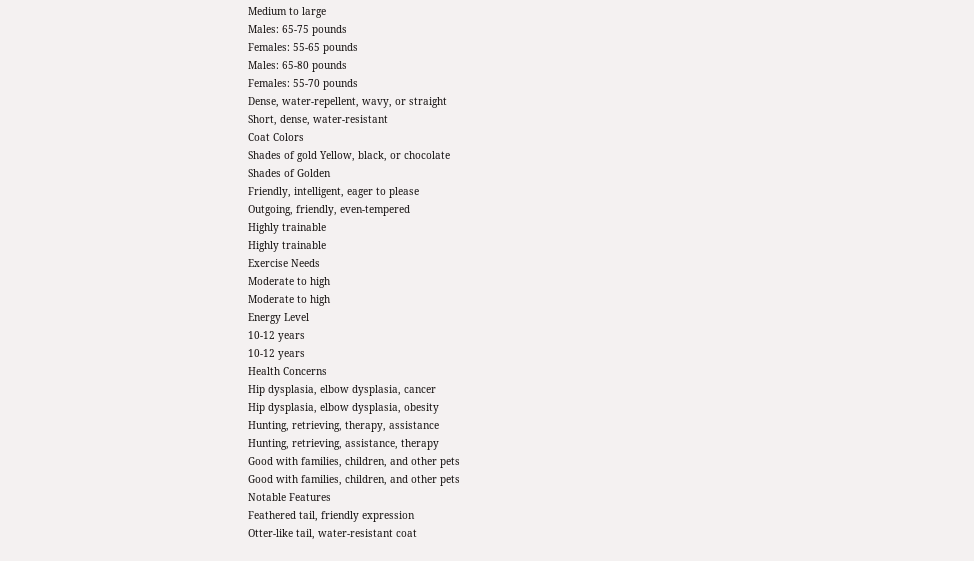Medium to large
Males: 65-75 pounds
Females: 55-65 pounds
Males: 65-80 pounds
Females: 55-70 pounds
Dense, water-repellent, wavy, or straight
Short, dense, water-resistant
Coat Colors
Shades of gold Yellow, black, or chocolate
Shades of Golden
Friendly, intelligent, eager to please
Outgoing, friendly, even-tempered
Highly trainable
Highly trainable
Exercise Needs
Moderate to high
Moderate to high
Energy Level
10-12 years
10-12 years
Health Concerns
Hip dysplasia, elbow dysplasia, cancer
Hip dysplasia, elbow dysplasia, obesity
Hunting, retrieving, therapy, assistance
Hunting, retrieving, assistance, therapy
Good with families, children, and other pets
Good with families, children, and other pets
Notable Features
Feathered tail, friendly expression
Otter-like tail, water-resistant coat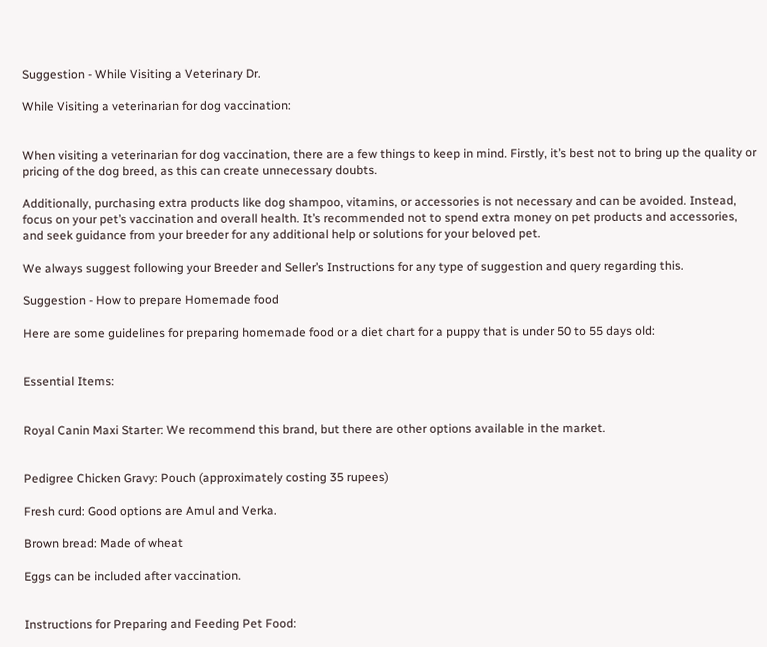Suggestion - While Visiting a Veterinary Dr.

While Visiting a veterinarian for dog vaccination:


When visiting a veterinarian for dog vaccination, there are a few things to keep in mind. Firstly, it’s best not to bring up the quality or pricing of the dog breed, as this can create unnecessary doubts.

Additionally, purchasing extra products like dog shampoo, vitamins, or accessories is not necessary and can be avoided. Instead, focus on your pet’s vaccination and overall health. It’s recommended not to spend extra money on pet products and accessories, and seek guidance from your breeder for any additional help or solutions for your beloved pet.

We always suggest following your Breeder and Seller’s Instructions for any type of suggestion and query regarding this.

Suggestion - How to prepare Homemade food

Here are some guidelines for preparing homemade food or a diet chart for a puppy that is under 50 to 55 days old:


Essential Items:


Royal Canin Maxi Starter: We recommend this brand, but there are other options available in the market.


Pedigree Chicken Gravy: Pouch (approximately costing 35 rupees)

Fresh curd: Good options are Amul and Verka.

Brown bread: Made of wheat

Eggs can be included after vaccination.


Instructions for Preparing and Feeding Pet Food: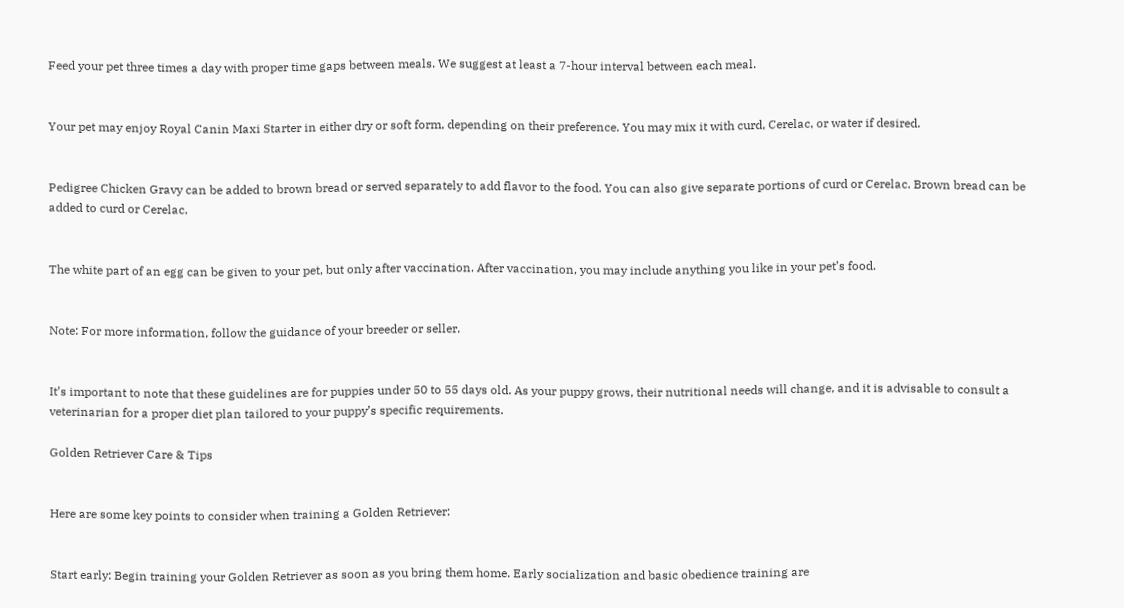Feed your pet three times a day with proper time gaps between meals. We suggest at least a 7-hour interval between each meal.


Your pet may enjoy Royal Canin Maxi Starter in either dry or soft form, depending on their preference. You may mix it with curd, Cerelac, or water if desired.


Pedigree Chicken Gravy can be added to brown bread or served separately to add flavor to the food. You can also give separate portions of curd or Cerelac. Brown bread can be added to curd or Cerelac.


The white part of an egg can be given to your pet, but only after vaccination. After vaccination, you may include anything you like in your pet’s food.


Note: For more information, follow the guidance of your breeder or seller.


It’s important to note that these guidelines are for puppies under 50 to 55 days old. As your puppy grows, their nutritional needs will change, and it is advisable to consult a veterinarian for a proper diet plan tailored to your puppy’s specific requirements.

Golden Retriever Care & Tips


Here are some key points to consider when training a Golden Retriever:


Start early: Begin training your Golden Retriever as soon as you bring them home. Early socialization and basic obedience training are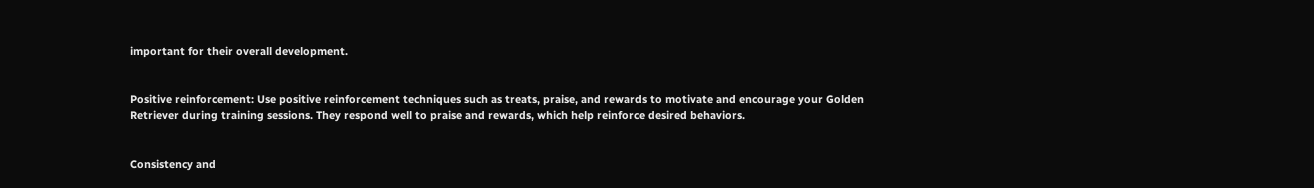important for their overall development.


Positive reinforcement: Use positive reinforcement techniques such as treats, praise, and rewards to motivate and encourage your Golden Retriever during training sessions. They respond well to praise and rewards, which help reinforce desired behaviors.


Consistency and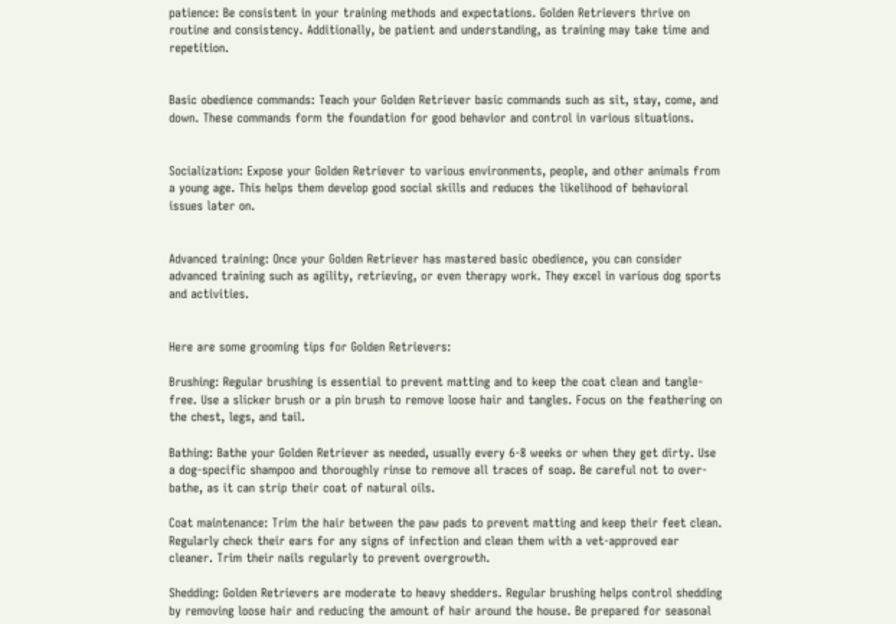patience: Be consistent in your training methods and expectations. Golden Retrievers thrive on routine and consistency. Additionally, be patient and understanding, as training may take time and repetition.


Basic obedience commands: Teach your Golden Retriever basic commands such as sit, stay, come, and down. These commands form the foundation for good behavior and control in various situations.


Socialization: Expose your Golden Retriever to various environments, people, and other animals from a young age. This helps them develop good social skills and reduces the likelihood of behavioral issues later on.


Advanced training: Once your Golden Retriever has mastered basic obedience, you can consider advanced training such as agility, retrieving, or even therapy work. They excel in various dog sports and activities.


Here are some grooming tips for Golden Retrievers:

Brushing: Regular brushing is essential to prevent matting and to keep the coat clean and tangle-free. Use a slicker brush or a pin brush to remove loose hair and tangles. Focus on the feathering on the chest, legs, and tail.

Bathing: Bathe your Golden Retriever as needed, usually every 6-8 weeks or when they get dirty. Use a dog-specific shampoo and thoroughly rinse to remove all traces of soap. Be careful not to over-bathe, as it can strip their coat of natural oils.

Coat maintenance: Trim the hair between the paw pads to prevent matting and keep their feet clean. Regularly check their ears for any signs of infection and clean them with a vet-approved ear cleaner. Trim their nails regularly to prevent overgrowth.

Shedding: Golden Retrievers are moderate to heavy shedders. Regular brushing helps control shedding by removing loose hair and reducing the amount of hair around the house. Be prepared for seasonal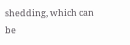shedding, which can be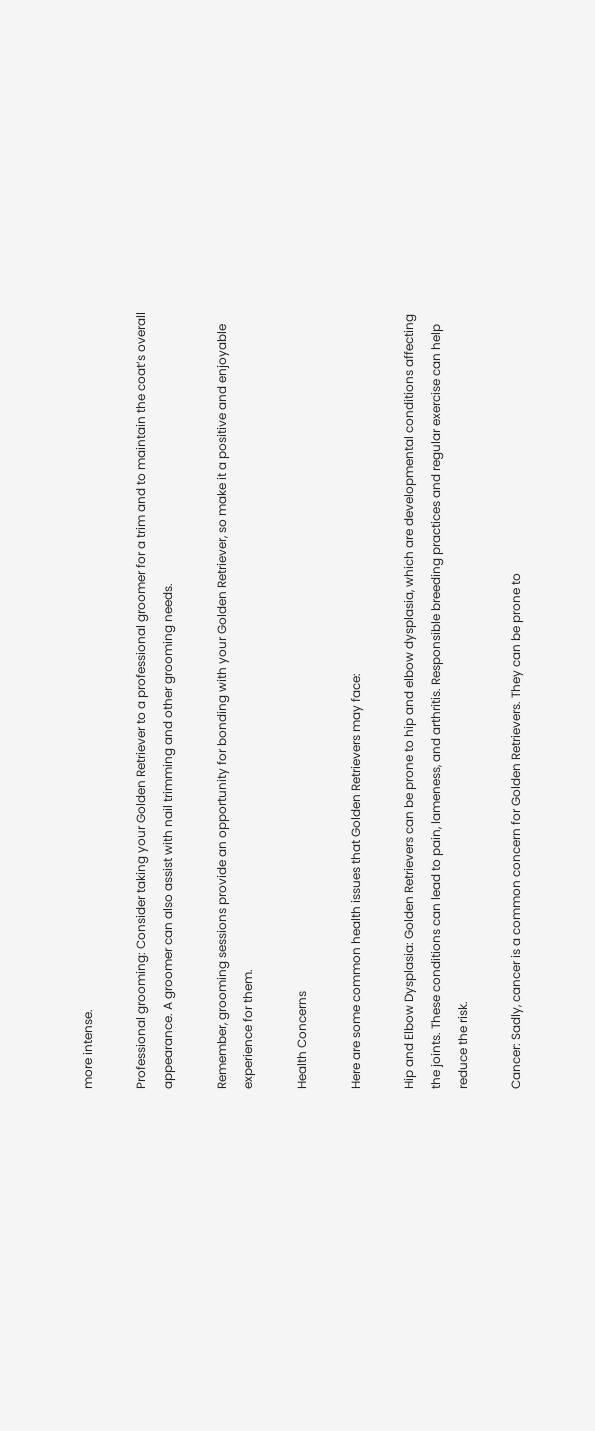more intense.

Professional grooming: Consider taking your Golden Retriever to a professional groomer for a trim and to maintain the coat’s overall appearance. A groomer can also assist with nail trimming and other grooming needs.

Remember, grooming sessions provide an opportunity for bonding with your Golden Retriever, so make it a positive and enjoyable experience for them.

Health Concerns

Here are some common health issues that Golden Retrievers may face:

Hip and Elbow Dysplasia: Golden Retrievers can be prone to hip and elbow dysplasia, which are developmental conditions affecting the joints. These conditions can lead to pain, lameness, and arthritis. Responsible breeding practices and regular exercise can help reduce the risk.

Cancer: Sadly, cancer is a common concern for Golden Retrievers. They can be prone to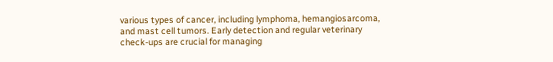various types of cancer, including lymphoma, hemangiosarcoma, and mast cell tumors. Early detection and regular veterinary check-ups are crucial for managing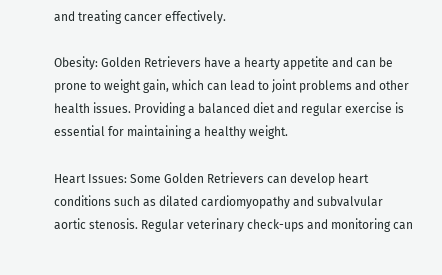and treating cancer effectively.

Obesity: Golden Retrievers have a hearty appetite and can be prone to weight gain, which can lead to joint problems and other health issues. Providing a balanced diet and regular exercise is essential for maintaining a healthy weight.

Heart Issues: Some Golden Retrievers can develop heart conditions such as dilated cardiomyopathy and subvalvular aortic stenosis. Regular veterinary check-ups and monitoring can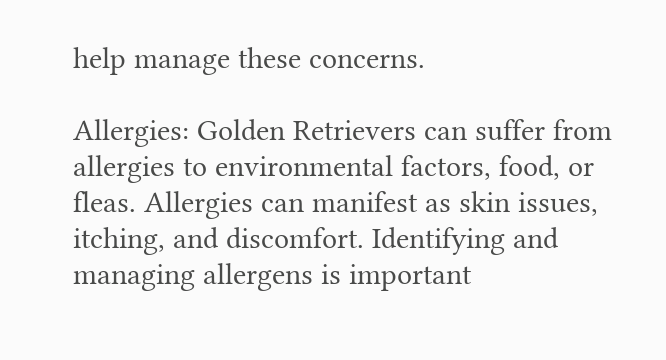help manage these concerns.

Allergies: Golden Retrievers can suffer from allergies to environmental factors, food, or fleas. Allergies can manifest as skin issues, itching, and discomfort. Identifying and managing allergens is important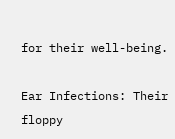for their well-being.

Ear Infections: Their floppy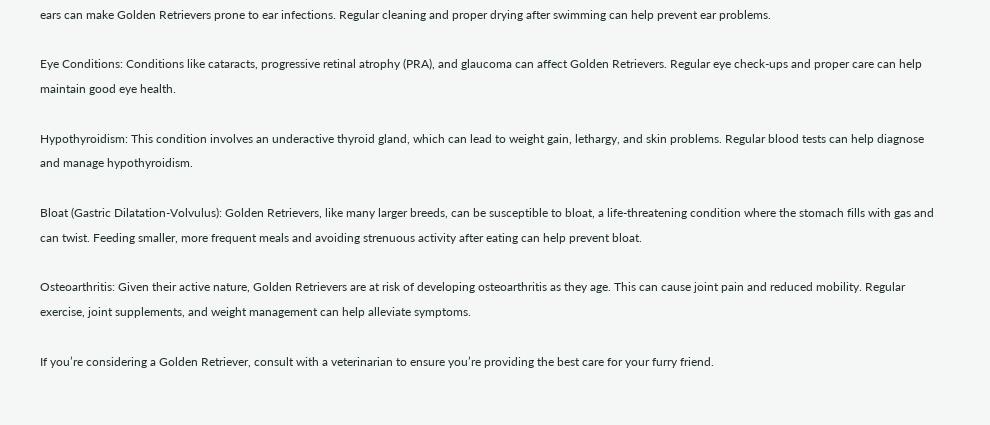ears can make Golden Retrievers prone to ear infections. Regular cleaning and proper drying after swimming can help prevent ear problems.

Eye Conditions: Conditions like cataracts, progressive retinal atrophy (PRA), and glaucoma can affect Golden Retrievers. Regular eye check-ups and proper care can help maintain good eye health.

Hypothyroidism: This condition involves an underactive thyroid gland, which can lead to weight gain, lethargy, and skin problems. Regular blood tests can help diagnose and manage hypothyroidism.

Bloat (Gastric Dilatation-Volvulus): Golden Retrievers, like many larger breeds, can be susceptible to bloat, a life-threatening condition where the stomach fills with gas and can twist. Feeding smaller, more frequent meals and avoiding strenuous activity after eating can help prevent bloat.

Osteoarthritis: Given their active nature, Golden Retrievers are at risk of developing osteoarthritis as they age. This can cause joint pain and reduced mobility. Regular exercise, joint supplements, and weight management can help alleviate symptoms.

If you’re considering a Golden Retriever, consult with a veterinarian to ensure you’re providing the best care for your furry friend.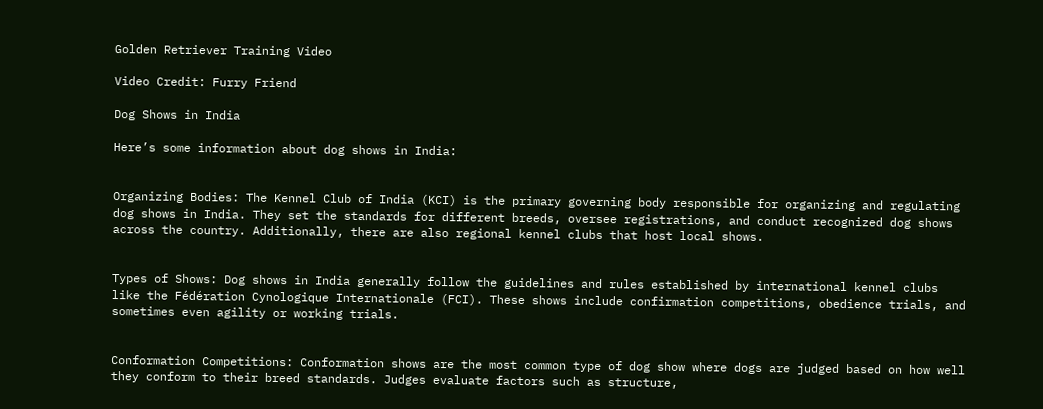Golden Retriever Training Video

Video Credit: Furry Friend

Dog Shows in India

Here’s some information about dog shows in India:


Organizing Bodies: The Kennel Club of India (KCI) is the primary governing body responsible for organizing and regulating dog shows in India. They set the standards for different breeds, oversee registrations, and conduct recognized dog shows across the country. Additionally, there are also regional kennel clubs that host local shows.


Types of Shows: Dog shows in India generally follow the guidelines and rules established by international kennel clubs like the Fédération Cynologique Internationale (FCI). These shows include confirmation competitions, obedience trials, and sometimes even agility or working trials.


Conformation Competitions: Conformation shows are the most common type of dog show where dogs are judged based on how well they conform to their breed standards. Judges evaluate factors such as structure,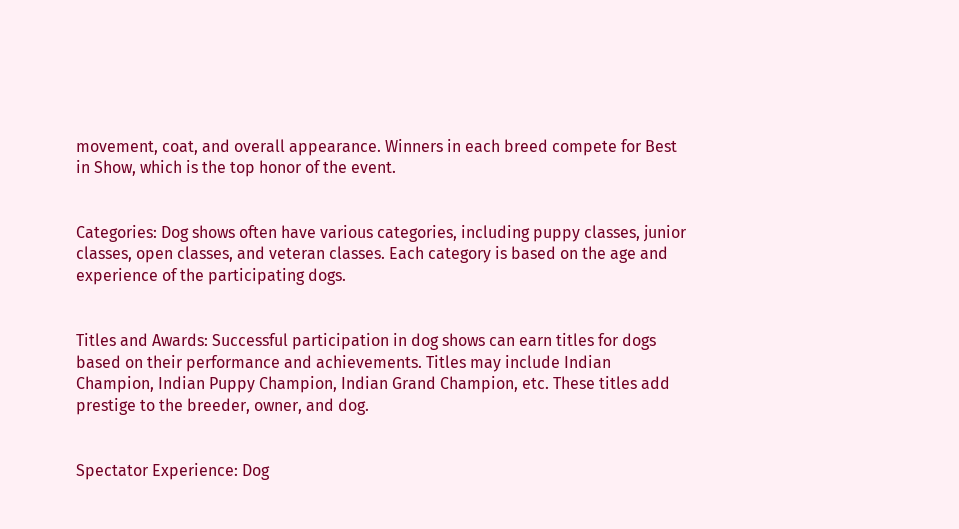movement, coat, and overall appearance. Winners in each breed compete for Best in Show, which is the top honor of the event.


Categories: Dog shows often have various categories, including puppy classes, junior classes, open classes, and veteran classes. Each category is based on the age and experience of the participating dogs.


Titles and Awards: Successful participation in dog shows can earn titles for dogs based on their performance and achievements. Titles may include Indian Champion, Indian Puppy Champion, Indian Grand Champion, etc. These titles add prestige to the breeder, owner, and dog.


Spectator Experience: Dog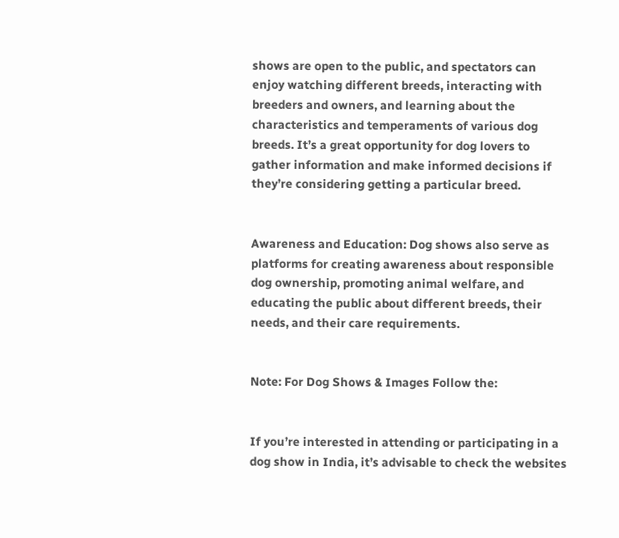shows are open to the public, and spectators can enjoy watching different breeds, interacting with breeders and owners, and learning about the characteristics and temperaments of various dog breeds. It’s a great opportunity for dog lovers to gather information and make informed decisions if they’re considering getting a particular breed.


Awareness and Education: Dog shows also serve as platforms for creating awareness about responsible dog ownership, promoting animal welfare, and educating the public about different breeds, their needs, and their care requirements.


Note: For Dog Shows & Images Follow the:


If you’re interested in attending or participating in a dog show in India, it’s advisable to check the websites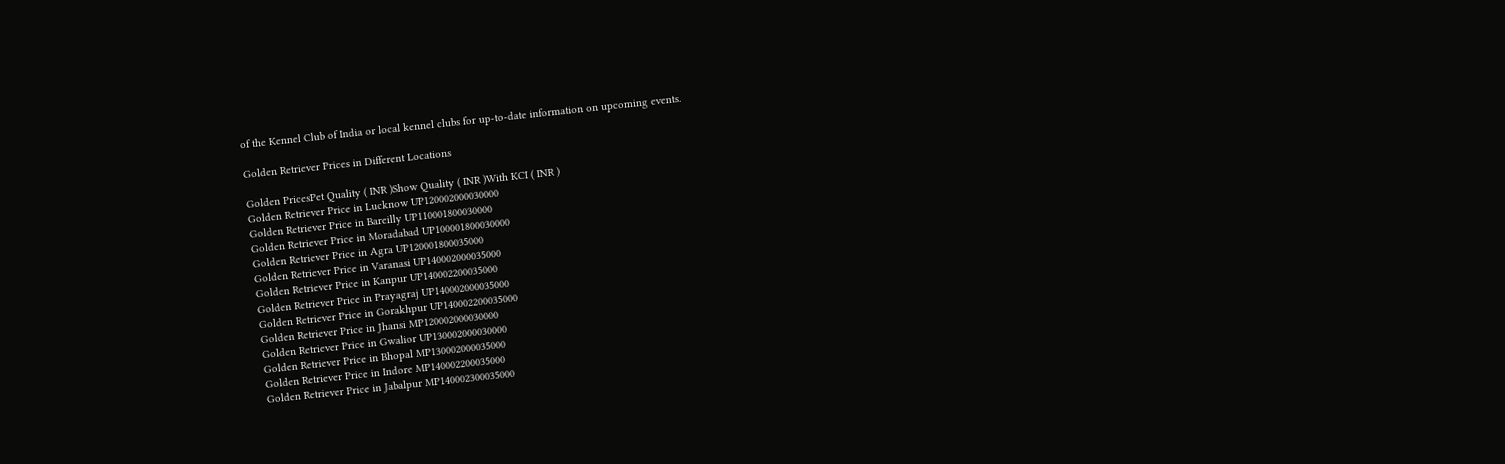of the Kennel Club of India or local kennel clubs for up-to-date information on upcoming events.

Golden Retriever Prices in Different Locations

Golden PricesPet Quality ( INR )Show Quality ( INR )With KCI ( INR )
Golden Retriever Price in Lucknow UP120002000030000
Golden Retriever Price in Bareilly UP110001800030000
Golden Retriever Price in Moradabad UP100001800030000
Golden Retriever Price in Agra UP120001800035000
Golden Retriever Price in Varanasi UP140002000035000
Golden Retriever Price in Kanpur UP140002200035000
Golden Retriever Price in Prayagraj UP140002000035000
Golden Retriever Price in Gorakhpur UP140002200035000
Golden Retriever Price in Jhansi MP120002000030000
Golden Retriever Price in Gwalior UP130002000030000
Golden Retriever Price in Bhopal MP130002000035000
Golden Retriever Price in Indore MP140002200035000
Golden Retriever Price in Jabalpur MP140002300035000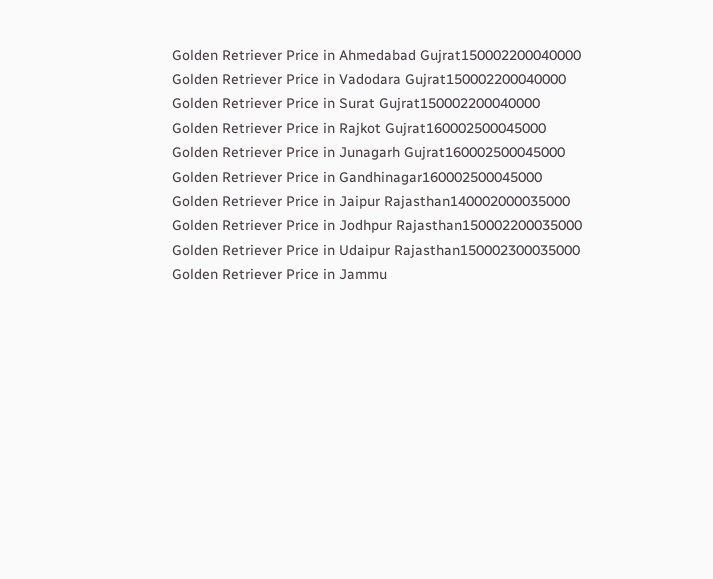Golden Retriever Price in Ahmedabad Gujrat150002200040000
Golden Retriever Price in Vadodara Gujrat150002200040000
Golden Retriever Price in Surat Gujrat150002200040000
Golden Retriever Price in Rajkot Gujrat160002500045000
Golden Retriever Price in Junagarh Gujrat160002500045000
Golden Retriever Price in Gandhinagar160002500045000
Golden Retriever Price in Jaipur Rajasthan140002000035000
Golden Retriever Price in Jodhpur Rajasthan150002200035000
Golden Retriever Price in Udaipur Rajasthan150002300035000
Golden Retriever Price in Jammu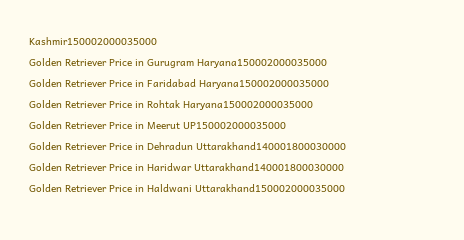Kashmir150002000035000
Golden Retriever Price in Gurugram Haryana150002000035000
Golden Retriever Price in Faridabad Haryana150002000035000
Golden Retriever Price in Rohtak Haryana150002000035000
Golden Retriever Price in Meerut UP150002000035000
Golden Retriever Price in Dehradun Uttarakhand140001800030000
Golden Retriever Price in Haridwar Uttarakhand140001800030000
Golden Retriever Price in Haldwani Uttarakhand150002000035000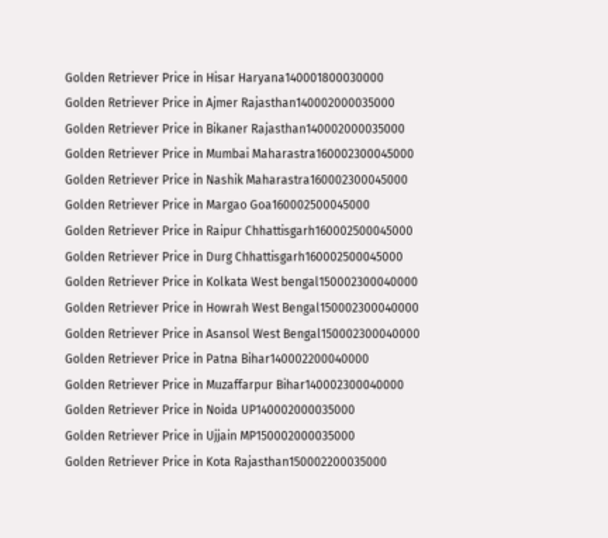Golden Retriever Price in Hisar Haryana140001800030000
Golden Retriever Price in Ajmer Rajasthan140002000035000
Golden Retriever Price in Bikaner Rajasthan140002000035000
Golden Retriever Price in Mumbai Maharastra160002300045000
Golden Retriever Price in Nashik Maharastra160002300045000
Golden Retriever Price in Margao Goa160002500045000
Golden Retriever Price in Raipur Chhattisgarh160002500045000
Golden Retriever Price in Durg Chhattisgarh160002500045000
Golden Retriever Price in Kolkata West bengal150002300040000
Golden Retriever Price in Howrah West Bengal150002300040000
Golden Retriever Price in Asansol West Bengal150002300040000
Golden Retriever Price in Patna Bihar140002200040000
Golden Retriever Price in Muzaffarpur Bihar140002300040000
Golden Retriever Price in Noida UP140002000035000
Golden Retriever Price in Ujjain MP150002000035000
Golden Retriever Price in Kota Rajasthan150002200035000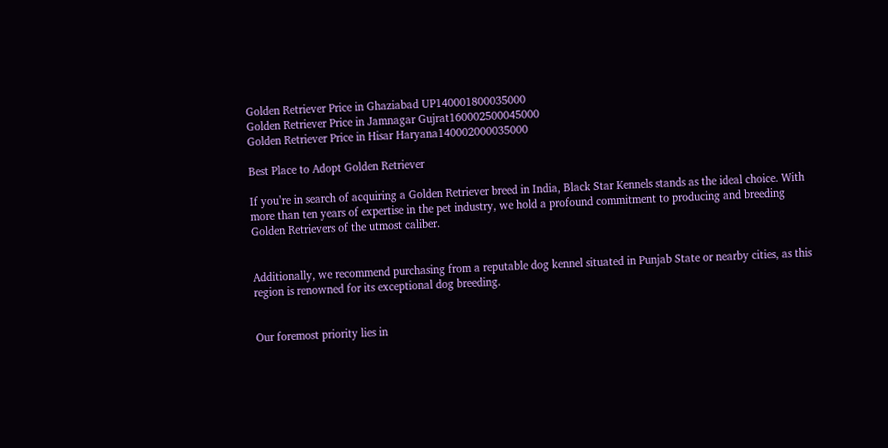Golden Retriever Price in Ghaziabad UP140001800035000
Golden Retriever Price in Jamnagar Gujrat160002500045000
Golden Retriever Price in Hisar Haryana140002000035000

Best Place to Adopt Golden Retriever

If you’re in search of acquiring a Golden Retriever breed in India, Black Star Kennels stands as the ideal choice. With more than ten years of expertise in the pet industry, we hold a profound commitment to producing and breeding Golden Retrievers of the utmost caliber.


Additionally, we recommend purchasing from a reputable dog kennel situated in Punjab State or nearby cities, as this region is renowned for its exceptional dog breeding.


Our foremost priority lies in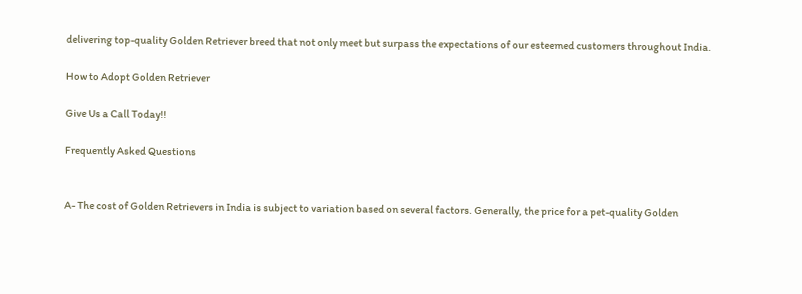delivering top-quality Golden Retriever breed that not only meet but surpass the expectations of our esteemed customers throughout India.

How to Adopt Golden Retriever

Give Us a Call Today!!

Frequently Asked Questions


A- The cost of Golden Retrievers in India is subject to variation based on several factors. Generally, the price for a pet-quality Golden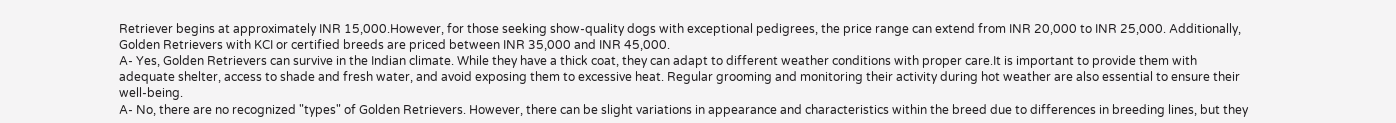Retriever begins at approximately INR 15,000.However, for those seeking show-quality dogs with exceptional pedigrees, the price range can extend from INR 20,000 to INR 25,000. Additionally, Golden Retrievers with KCI or certified breeds are priced between INR 35,000 and INR 45,000.
A- Yes, Golden Retrievers can survive in the Indian climate. While they have a thick coat, they can adapt to different weather conditions with proper care.It is important to provide them with adequate shelter, access to shade and fresh water, and avoid exposing them to excessive heat. Regular grooming and monitoring their activity during hot weather are also essential to ensure their well-being.
A- No, there are no recognized "types" of Golden Retrievers. However, there can be slight variations in appearance and characteristics within the breed due to differences in breeding lines, but they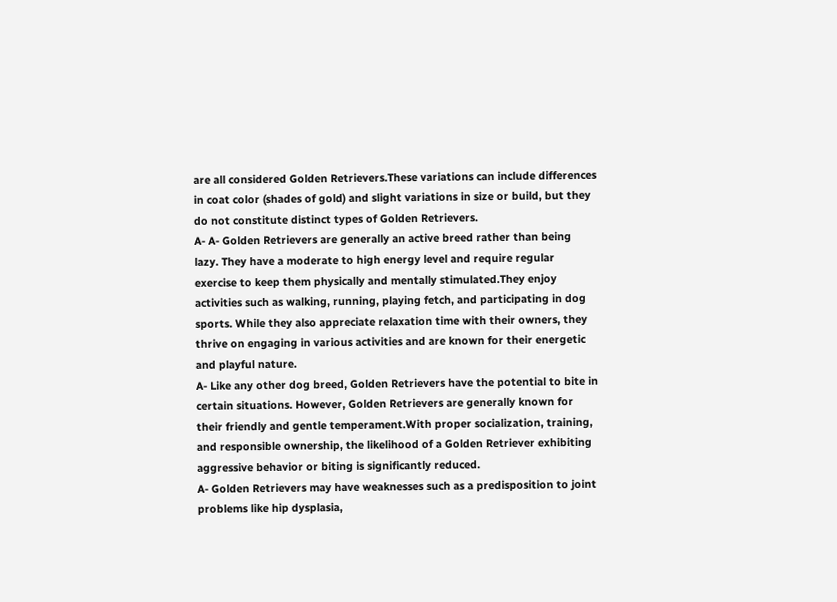are all considered Golden Retrievers.These variations can include differences in coat color (shades of gold) and slight variations in size or build, but they do not constitute distinct types of Golden Retrievers.
A- A- Golden Retrievers are generally an active breed rather than being lazy. They have a moderate to high energy level and require regular exercise to keep them physically and mentally stimulated.They enjoy activities such as walking, running, playing fetch, and participating in dog sports. While they also appreciate relaxation time with their owners, they thrive on engaging in various activities and are known for their energetic and playful nature.
A- Like any other dog breed, Golden Retrievers have the potential to bite in certain situations. However, Golden Retrievers are generally known for their friendly and gentle temperament.With proper socialization, training, and responsible ownership, the likelihood of a Golden Retriever exhibiting aggressive behavior or biting is significantly reduced.
A- Golden Retrievers may have weaknesses such as a predisposition to joint problems like hip dysplasia,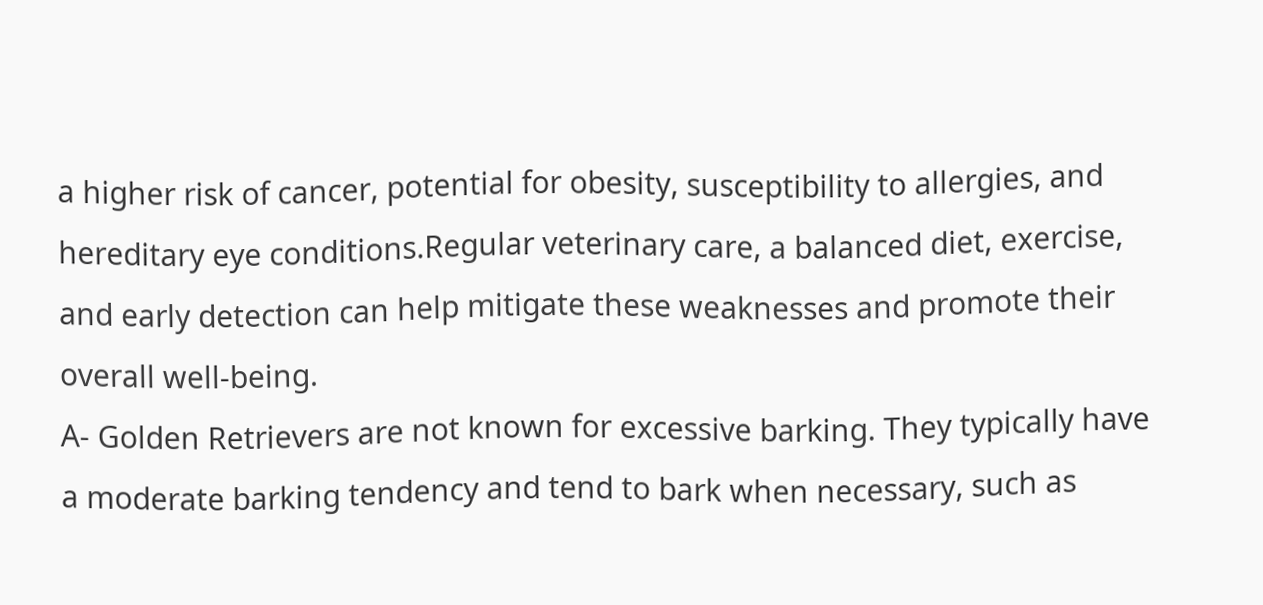a higher risk of cancer, potential for obesity, susceptibility to allergies, and hereditary eye conditions.Regular veterinary care, a balanced diet, exercise, and early detection can help mitigate these weaknesses and promote their overall well-being.
A- Golden Retrievers are not known for excessive barking. They typically have a moderate barking tendency and tend to bark when necessary, such as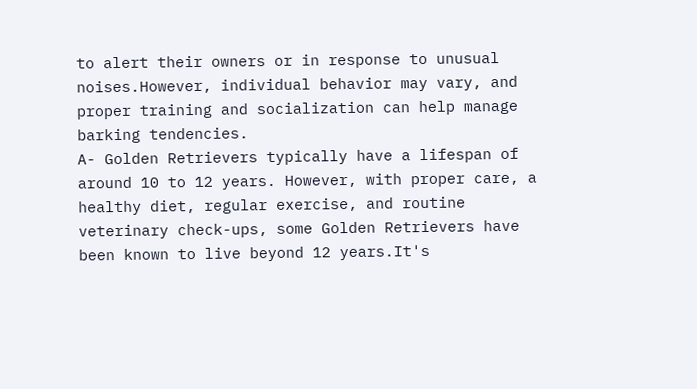to alert their owners or in response to unusual noises.However, individual behavior may vary, and proper training and socialization can help manage barking tendencies.
A- Golden Retrievers typically have a lifespan of around 10 to 12 years. However, with proper care, a healthy diet, regular exercise, and routine veterinary check-ups, some Golden Retrievers have been known to live beyond 12 years.It's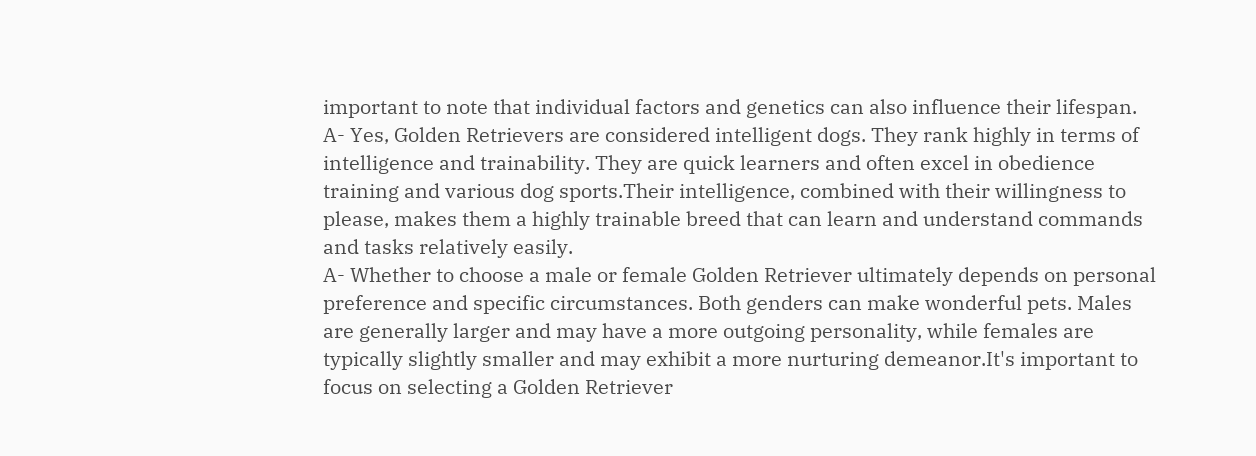important to note that individual factors and genetics can also influence their lifespan.
A- Yes, Golden Retrievers are considered intelligent dogs. They rank highly in terms of intelligence and trainability. They are quick learners and often excel in obedience training and various dog sports.Their intelligence, combined with their willingness to please, makes them a highly trainable breed that can learn and understand commands and tasks relatively easily.
A- Whether to choose a male or female Golden Retriever ultimately depends on personal preference and specific circumstances. Both genders can make wonderful pets. Males are generally larger and may have a more outgoing personality, while females are typically slightly smaller and may exhibit a more nurturing demeanor.It's important to focus on selecting a Golden Retriever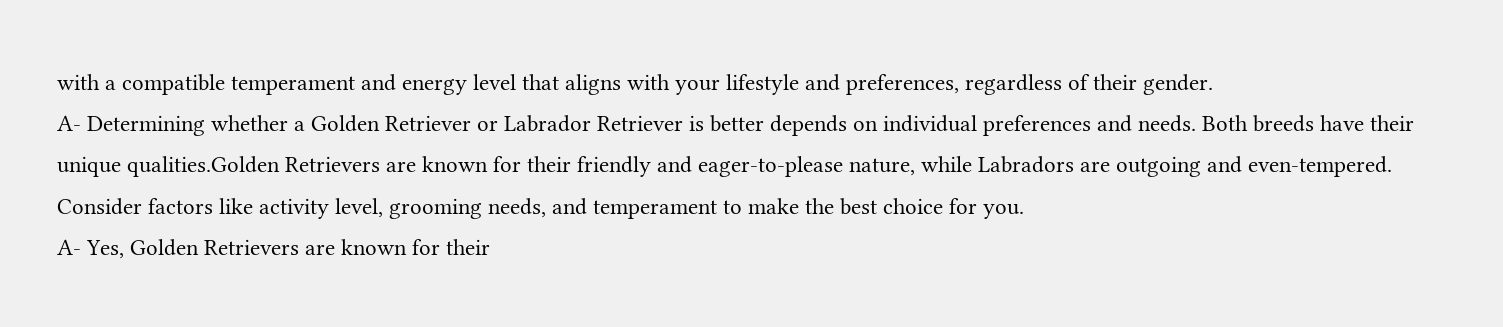with a compatible temperament and energy level that aligns with your lifestyle and preferences, regardless of their gender.
A- Determining whether a Golden Retriever or Labrador Retriever is better depends on individual preferences and needs. Both breeds have their unique qualities.Golden Retrievers are known for their friendly and eager-to-please nature, while Labradors are outgoing and even-tempered. Consider factors like activity level, grooming needs, and temperament to make the best choice for you.
A- Yes, Golden Retrievers are known for their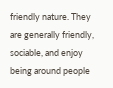friendly nature. They are generally friendly, sociable, and enjoy being around people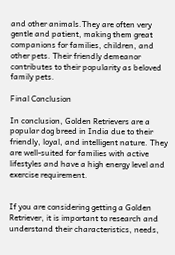and other animals.They are often very gentle and patient, making them great companions for families, children, and other pets. Their friendly demeanor contributes to their popularity as beloved family pets.

Final Conclusion

In conclusion, Golden Retrievers are a popular dog breed in India due to their friendly, loyal, and intelligent nature. They are well-suited for families with active lifestyles and have a high energy level and exercise requirement.


If you are considering getting a Golden Retriever, it is important to research and understand their characteristics, needs,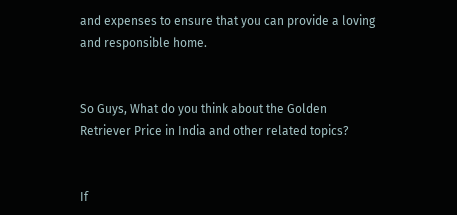and expenses to ensure that you can provide a loving and responsible home.


So Guys, What do you think about the Golden Retriever Price in India and other related topics?


If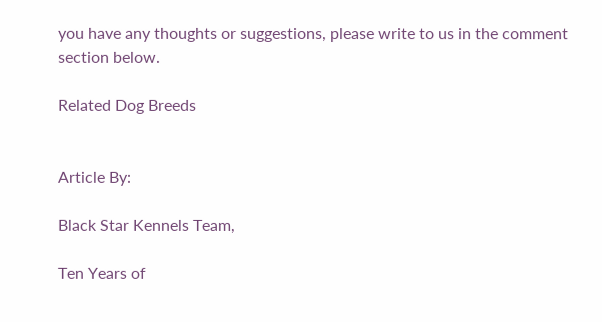you have any thoughts or suggestions, please write to us in the comment section below.

Related Dog Breeds


Article By:

Black Star Kennels Team,

Ten Years of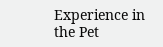Experience in the Pet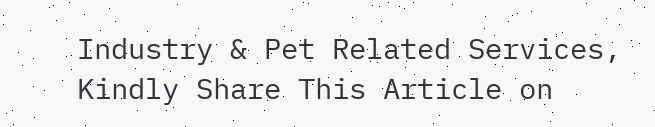Industry & Pet Related Services, Kindly Share This Article on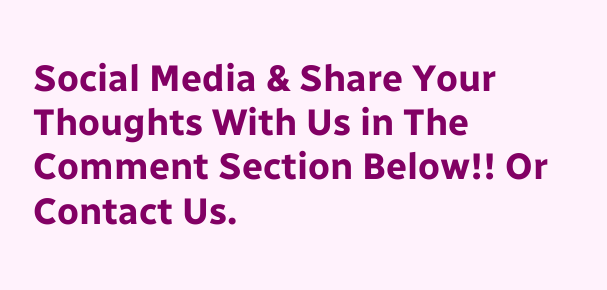Social Media & Share Your Thoughts With Us in The Comment Section Below!! Or Contact Us.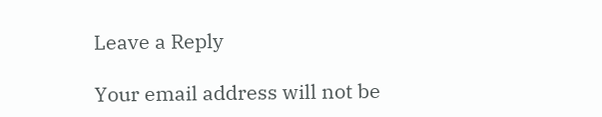Leave a Reply

Your email address will not be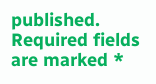published. Required fields are marked *